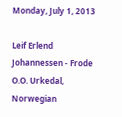Monday, July 1, 2013

Leif Erlend Johannessen - Frode O.O. Urkedal, Norwegian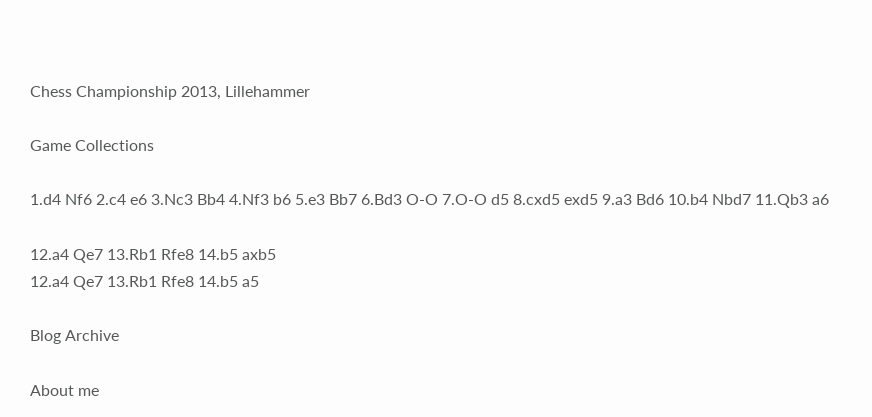Chess Championship 2013, Lillehammer

Game Collections

1.d4 Nf6 2.c4 e6 3.Nc3 Bb4 4.Nf3 b6 5.e3 Bb7 6.Bd3 O-O 7.O-O d5 8.cxd5 exd5 9.a3 Bd6 10.b4 Nbd7 11.Qb3 a6

12.a4 Qe7 13.Rb1 Rfe8 14.b5 axb5
12.a4 Qe7 13.Rb1 Rfe8 14.b5 a5

Blog Archive

About me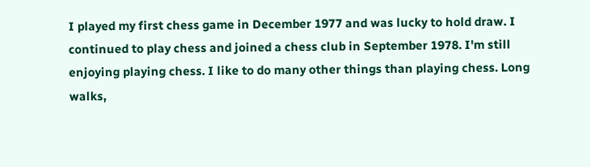I played my first chess game in December 1977 and was lucky to hold draw. I continued to play chess and joined a chess club in September 1978. I'm still enjoying playing chess. I like to do many other things than playing chess. Long walks,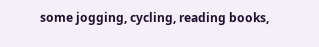some jogging, cycling, reading books,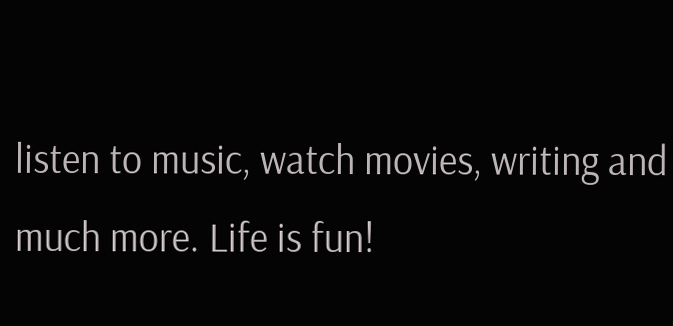listen to music, watch movies, writing and much more. Life is fun!